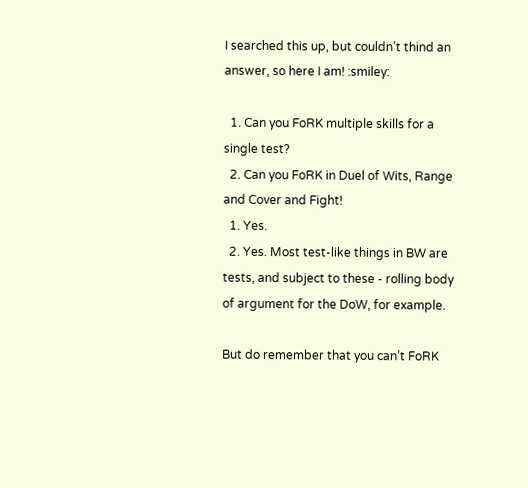I searched this up, but couldn’t thind an answer, so here I am! :smiley:

  1. Can you FoRK multiple skills for a single test?
  2. Can you FoRK in Duel of Wits, Range and Cover and Fight!
  1. Yes.
  2. Yes. Most test-like things in BW are tests, and subject to these - rolling body of argument for the DoW, for example.

But do remember that you can’t FoRK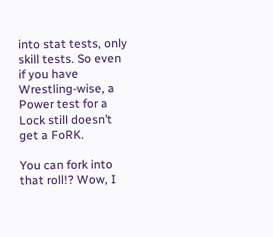into stat tests, only skill tests. So even if you have Wrestling-wise, a Power test for a Lock still doesn’t get a FoRK.

You can fork into that roll!? Wow, I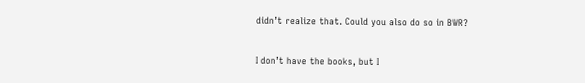didn’t realize that. Could you also do so in BWR?

I don’t have the books, but I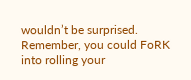wouldn’t be surprised. Remember, you could FoRK into rolling your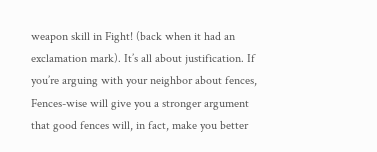weapon skill in Fight! (back when it had an exclamation mark). It’s all about justification. If you’re arguing with your neighbor about fences, Fences-wise will give you a stronger argument that good fences will, in fact, make you better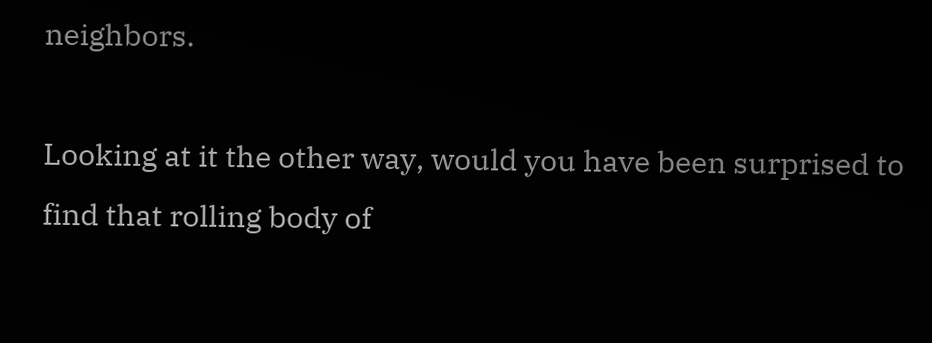neighbors.

Looking at it the other way, would you have been surprised to find that rolling body of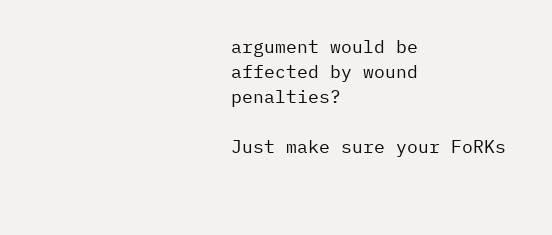argument would be affected by wound penalties?

Just make sure your FoRKs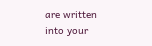are written into your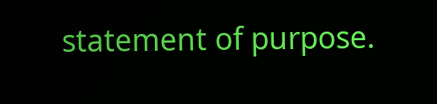statement of purpose.